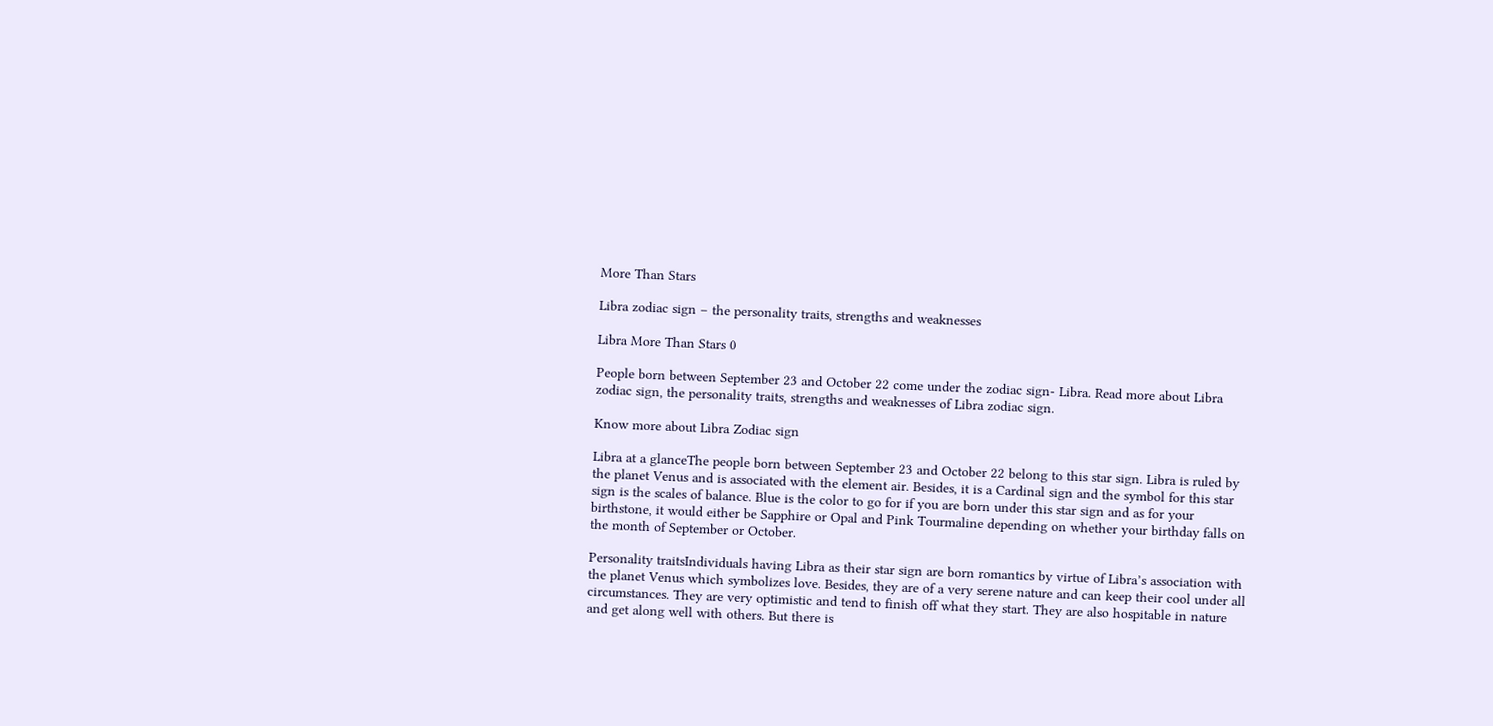More Than Stars

Libra zodiac sign – the personality traits, strengths and weaknesses

Libra More Than Stars 0

People born between September 23 and October 22 come under the zodiac sign- Libra. Read more about Libra zodiac sign, the personality traits, strengths and weaknesses of Libra zodiac sign.

Know more about Libra Zodiac sign

Libra at a glanceThe people born between September 23 and October 22 belong to this star sign. Libra is ruled by the planet Venus and is associated with the element air. Besides, it is a Cardinal sign and the symbol for this star sign is the scales of balance. Blue is the color to go for if you are born under this star sign and as for your birthstone, it would either be Sapphire or Opal and Pink Tourmaline depending on whether your birthday falls on the month of September or October.

Personality traitsIndividuals having Libra as their star sign are born romantics by virtue of Libra’s association with the planet Venus which symbolizes love. Besides, they are of a very serene nature and can keep their cool under all circumstances. They are very optimistic and tend to finish off what they start. They are also hospitable in nature and get along well with others. But there is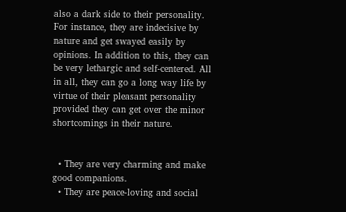also a dark side to their personality. For instance, they are indecisive by nature and get swayed easily by opinions. In addition to this, they can be very lethargic and self-centered. All in all, they can go a long way life by virtue of their pleasant personality provided they can get over the minor shortcomings in their nature.


  • They are very charming and make good companions.
  • They are peace-loving and social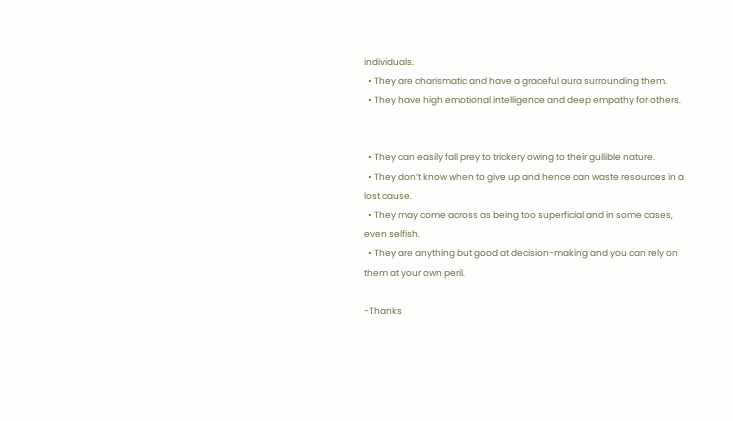individuals.
  • They are charismatic and have a graceful aura surrounding them.
  • They have high emotional intelligence and deep empathy for others.


  • They can easily fall prey to trickery owing to their gullible nature.
  • They don’t know when to give up and hence can waste resources in a lost cause.
  • They may come across as being too superficial and in some cases, even selfish.
  • They are anything but good at decision-making and you can rely on them at your own peril.

-Thanks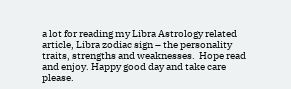a lot for reading my Libra Astrology related article, Libra zodiac sign – the personality traits, strengths and weaknesses.  Hope read and enjoy. Happy good day and take care please.